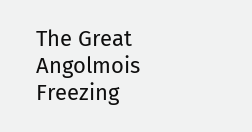The Great Angolmois Freezing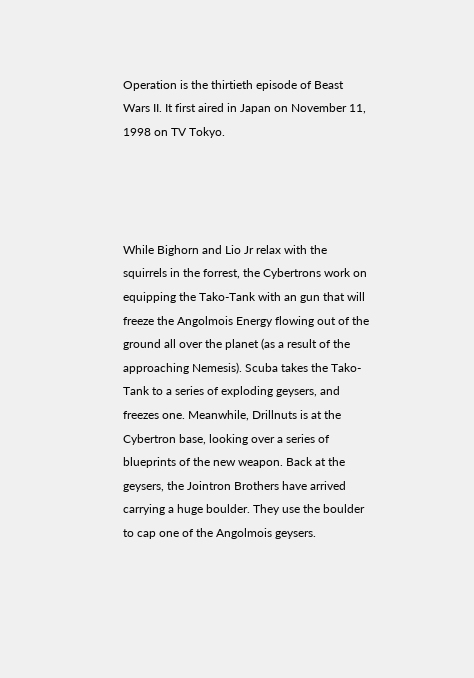Operation is the thirtieth episode of Beast Wars II. It first aired in Japan on November 11, 1998 on TV Tokyo.




While Bighorn and Lio Jr relax with the squirrels in the forrest, the Cybertrons work on equipping the Tako-Tank with an gun that will freeze the Angolmois Energy flowing out of the ground all over the planet (as a result of the approaching Nemesis). Scuba takes the Tako-Tank to a series of exploding geysers, and freezes one. Meanwhile, Drillnuts is at the Cybertron base, looking over a series of blueprints of the new weapon. Back at the geysers, the Jointron Brothers have arrived carrying a huge boulder. They use the boulder to cap one of the Angolmois geysers.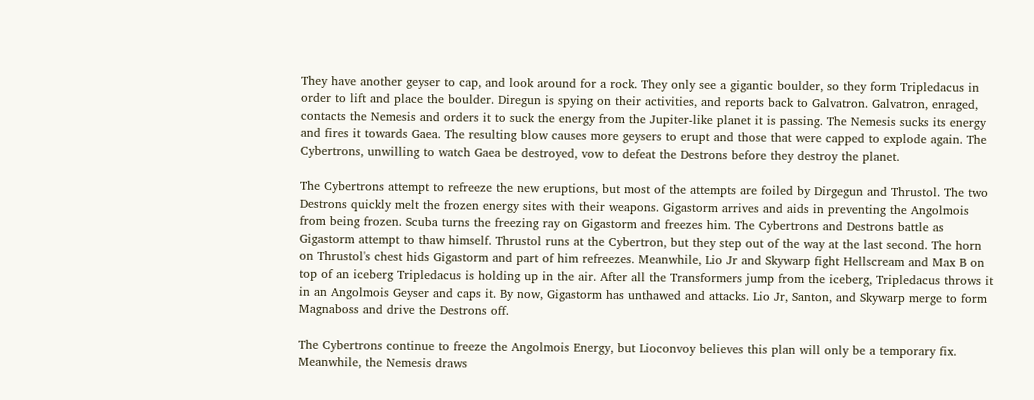They have another geyser to cap, and look around for a rock. They only see a gigantic boulder, so they form Tripledacus in order to lift and place the boulder. Diregun is spying on their activities, and reports back to Galvatron. Galvatron, enraged, contacts the Nemesis and orders it to suck the energy from the Jupiter-like planet it is passing. The Nemesis sucks its energy and fires it towards Gaea. The resulting blow causes more geysers to erupt and those that were capped to explode again. The Cybertrons, unwilling to watch Gaea be destroyed, vow to defeat the Destrons before they destroy the planet.

The Cybertrons attempt to refreeze the new eruptions, but most of the attempts are foiled by Dirgegun and Thrustol. The two Destrons quickly melt the frozen energy sites with their weapons. Gigastorm arrives and aids in preventing the Angolmois from being frozen. Scuba turns the freezing ray on Gigastorm and freezes him. The Cybertrons and Destrons battle as Gigastorm attempt to thaw himself. Thrustol runs at the Cybertron, but they step out of the way at the last second. The horn on Thrustol's chest hids Gigastorm and part of him refreezes. Meanwhile, Lio Jr and Skywarp fight Hellscream and Max B on top of an iceberg Tripledacus is holding up in the air. After all the Transformers jump from the iceberg, Tripledacus throws it in an Angolmois Geyser and caps it. By now, Gigastorm has unthawed and attacks. Lio Jr, Santon, and Skywarp merge to form Magnaboss and drive the Destrons off.

The Cybertrons continue to freeze the Angolmois Energy, but Lioconvoy believes this plan will only be a temporary fix. Meanwhile, the Nemesis draws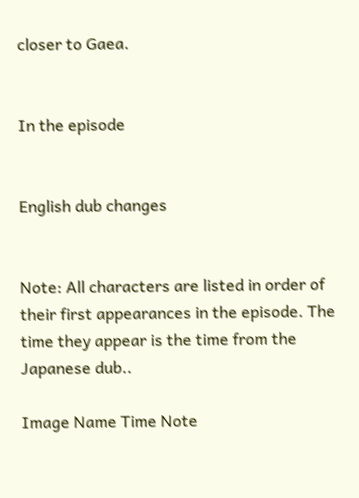closer to Gaea.


In the episode


English dub changes


Note: All characters are listed in order of their first appearances in the episode. The time they appear is the time from the Japanese dub..

Image Name Time Note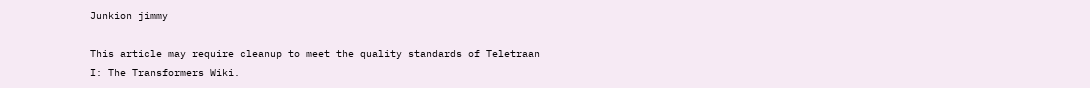Junkion jimmy

This article may require cleanup to meet the quality standards of Teletraan I: The Transformers Wiki.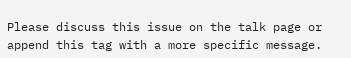Please discuss this issue on the talk page or append this tag with a more specific message.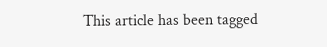This article has been tagged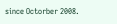since Octorber 2008.